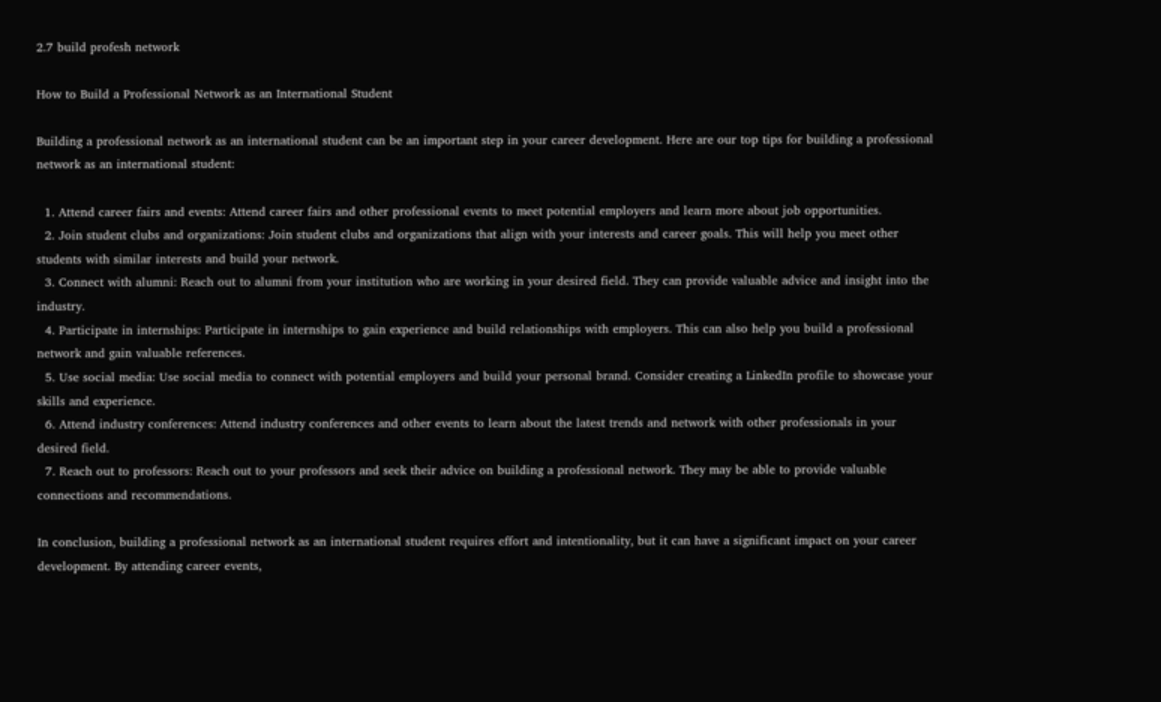2.7 build profesh network

How to Build a Professional Network as an International Student

Building a professional network as an international student can be an important step in your career development. Here are our top tips for building a professional network as an international student:

  1. Attend career fairs and events: Attend career fairs and other professional events to meet potential employers and learn more about job opportunities.
  2. Join student clubs and organizations: Join student clubs and organizations that align with your interests and career goals. This will help you meet other students with similar interests and build your network.
  3. Connect with alumni: Reach out to alumni from your institution who are working in your desired field. They can provide valuable advice and insight into the industry.
  4. Participate in internships: Participate in internships to gain experience and build relationships with employers. This can also help you build a professional network and gain valuable references.
  5. Use social media: Use social media to connect with potential employers and build your personal brand. Consider creating a LinkedIn profile to showcase your skills and experience.
  6. Attend industry conferences: Attend industry conferences and other events to learn about the latest trends and network with other professionals in your desired field.
  7. Reach out to professors: Reach out to your professors and seek their advice on building a professional network. They may be able to provide valuable connections and recommendations.

In conclusion, building a professional network as an international student requires effort and intentionality, but it can have a significant impact on your career development. By attending career events,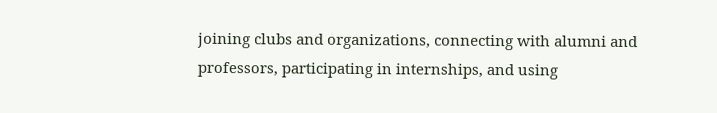joining clubs and organizations, connecting with alumni and professors, participating in internships, and using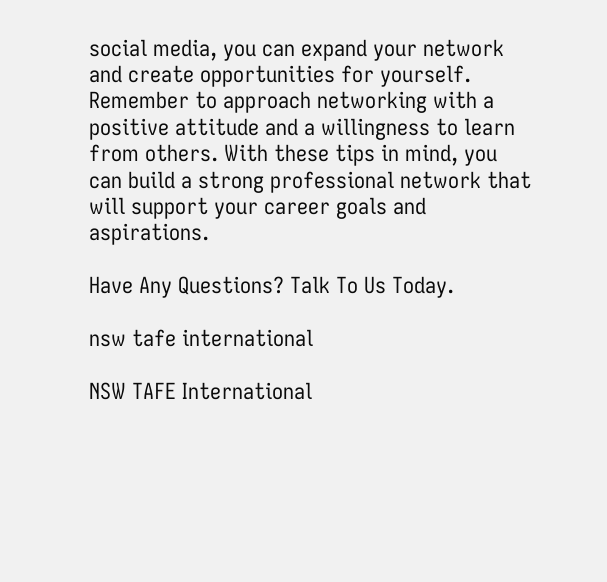social media, you can expand your network and create opportunities for yourself. Remember to approach networking with a positive attitude and a willingness to learn from others. With these tips in mind, you can build a strong professional network that will support your career goals and aspirations.

Have Any Questions? Talk To Us Today.

nsw tafe international

NSW TAFE International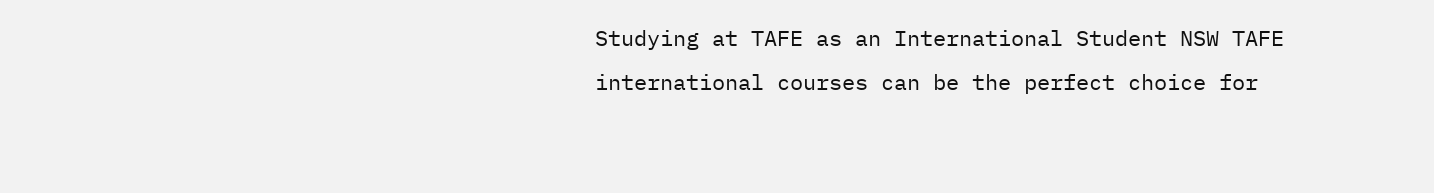Studying at TAFE as an International Student NSW TAFE international courses can be the perfect choice for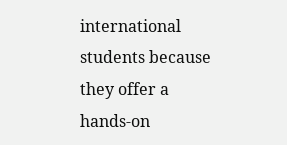international students because they offer a hands-on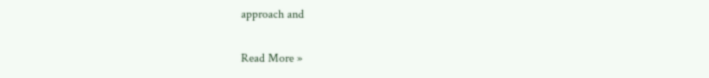approach and

Read More »